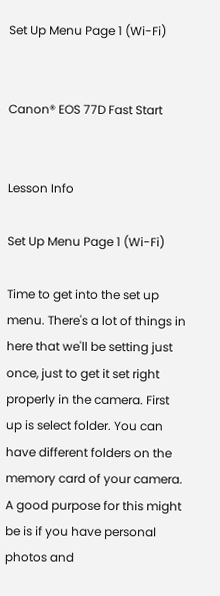Set Up Menu Page 1 (Wi-Fi)


Canon® EOS 77D Fast Start


Lesson Info

Set Up Menu Page 1 (Wi-Fi)

Time to get into the set up menu. There's a lot of things in here that we'll be setting just once, just to get it set right properly in the camera. First up is select folder. You can have different folders on the memory card of your camera. A good purpose for this might be is if you have personal photos and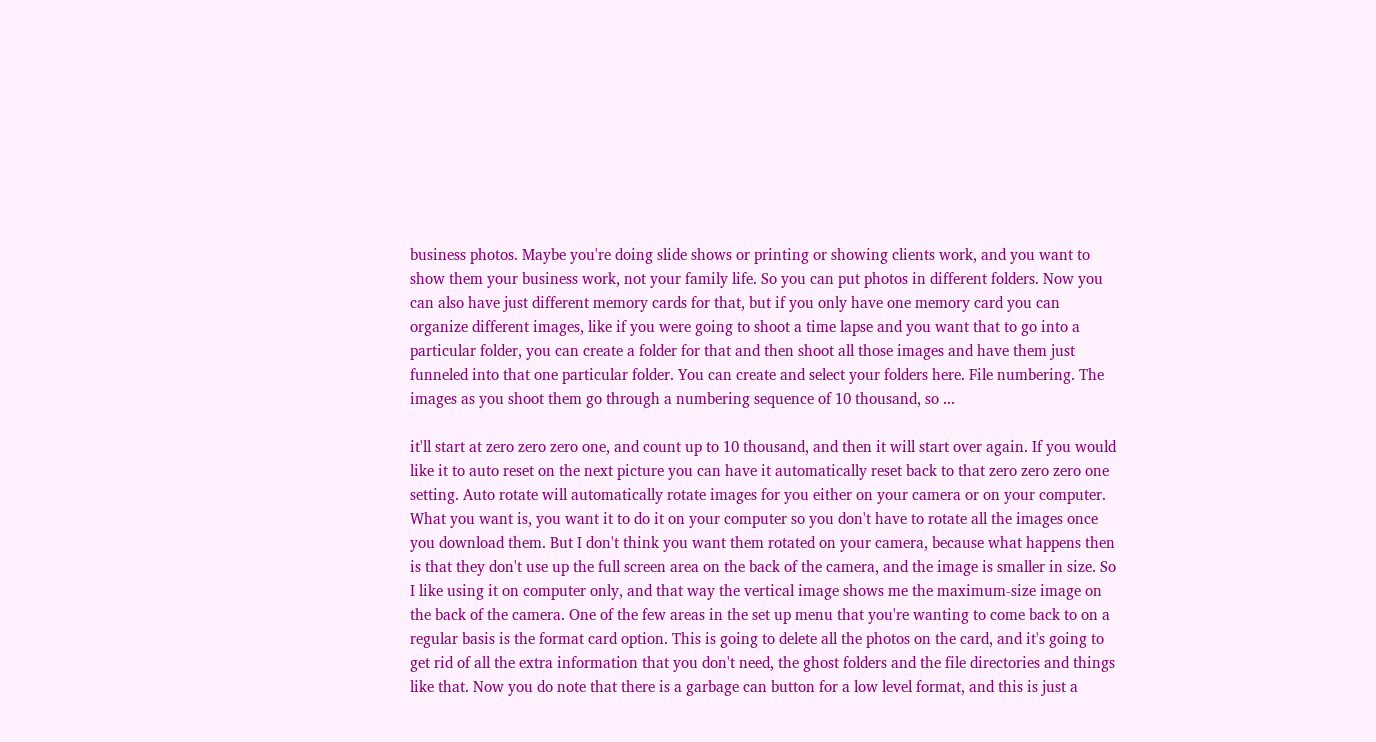business photos. Maybe you're doing slide shows or printing or showing clients work, and you want to show them your business work, not your family life. So you can put photos in different folders. Now you can also have just different memory cards for that, but if you only have one memory card you can organize different images, like if you were going to shoot a time lapse and you want that to go into a particular folder, you can create a folder for that and then shoot all those images and have them just funneled into that one particular folder. You can create and select your folders here. File numbering. The images as you shoot them go through a numbering sequence of 10 thousand, so ...

it'll start at zero zero zero one, and count up to 10 thousand, and then it will start over again. If you would like it to auto reset on the next picture you can have it automatically reset back to that zero zero zero one setting. Auto rotate will automatically rotate images for you either on your camera or on your computer. What you want is, you want it to do it on your computer so you don't have to rotate all the images once you download them. But I don't think you want them rotated on your camera, because what happens then is that they don't use up the full screen area on the back of the camera, and the image is smaller in size. So I like using it on computer only, and that way the vertical image shows me the maximum-size image on the back of the camera. One of the few areas in the set up menu that you're wanting to come back to on a regular basis is the format card option. This is going to delete all the photos on the card, and it's going to get rid of all the extra information that you don't need, the ghost folders and the file directories and things like that. Now you do note that there is a garbage can button for a low level format, and this is just a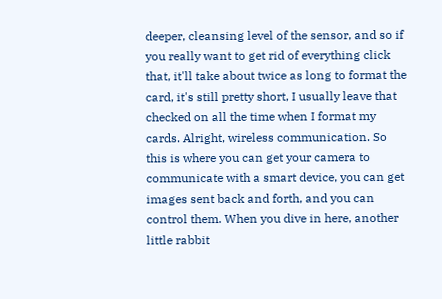deeper, cleansing level of the sensor, and so if you really want to get rid of everything click that, it'll take about twice as long to format the card, it's still pretty short, I usually leave that checked on all the time when I format my cards. Alright, wireless communication. So this is where you can get your camera to communicate with a smart device, you can get images sent back and forth, and you can control them. When you dive in here, another little rabbit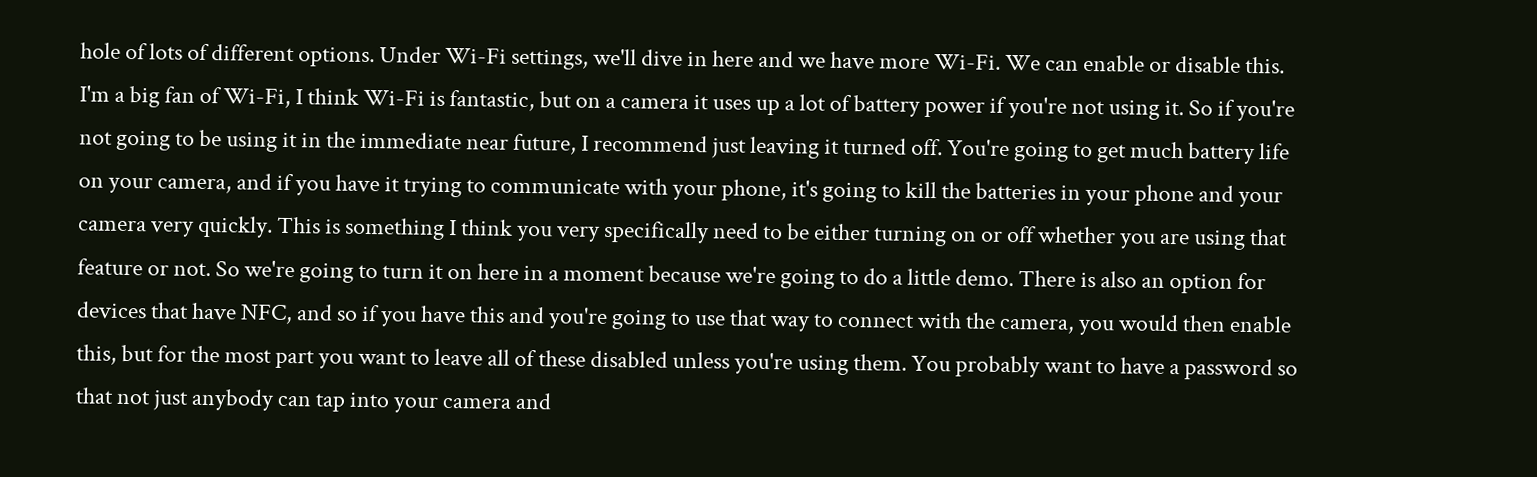hole of lots of different options. Under Wi-Fi settings, we'll dive in here and we have more Wi-Fi. We can enable or disable this. I'm a big fan of Wi-Fi, I think Wi-Fi is fantastic, but on a camera it uses up a lot of battery power if you're not using it. So if you're not going to be using it in the immediate near future, I recommend just leaving it turned off. You're going to get much battery life on your camera, and if you have it trying to communicate with your phone, it's going to kill the batteries in your phone and your camera very quickly. This is something I think you very specifically need to be either turning on or off whether you are using that feature or not. So we're going to turn it on here in a moment because we're going to do a little demo. There is also an option for devices that have NFC, and so if you have this and you're going to use that way to connect with the camera, you would then enable this, but for the most part you want to leave all of these disabled unless you're using them. You probably want to have a password so that not just anybody can tap into your camera and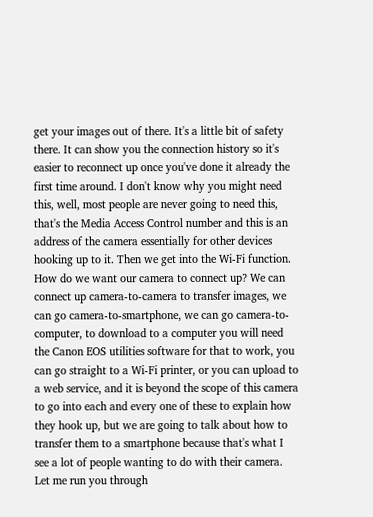get your images out of there. It's a little bit of safety there. It can show you the connection history so it's easier to reconnect up once you've done it already the first time around. I don't know why you might need this, well, most people are never going to need this, that's the Media Access Control number and this is an address of the camera essentially for other devices hooking up to it. Then we get into the Wi-Fi function. How do we want our camera to connect up? We can connect up camera-to-camera to transfer images, we can go camera-to-smartphone, we can go camera-to-computer, to download to a computer you will need the Canon EOS utilities software for that to work, you can go straight to a Wi-Fi printer, or you can upload to a web service, and it is beyond the scope of this camera to go into each and every one of these to explain how they hook up, but we are going to talk about how to transfer them to a smartphone because that's what I see a lot of people wanting to do with their camera. Let me run you through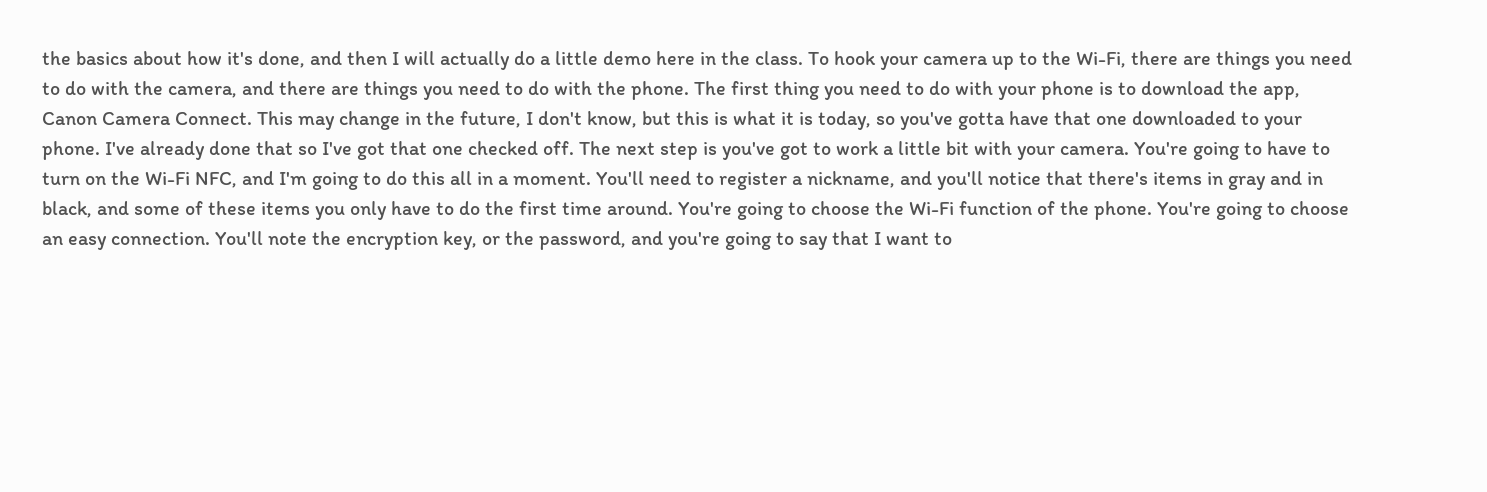the basics about how it's done, and then I will actually do a little demo here in the class. To hook your camera up to the Wi-Fi, there are things you need to do with the camera, and there are things you need to do with the phone. The first thing you need to do with your phone is to download the app, Canon Camera Connect. This may change in the future, I don't know, but this is what it is today, so you've gotta have that one downloaded to your phone. I've already done that so I've got that one checked off. The next step is you've got to work a little bit with your camera. You're going to have to turn on the Wi-Fi NFC, and I'm going to do this all in a moment. You'll need to register a nickname, and you'll notice that there's items in gray and in black, and some of these items you only have to do the first time around. You're going to choose the Wi-Fi function of the phone. You're going to choose an easy connection. You'll note the encryption key, or the password, and you're going to say that I want to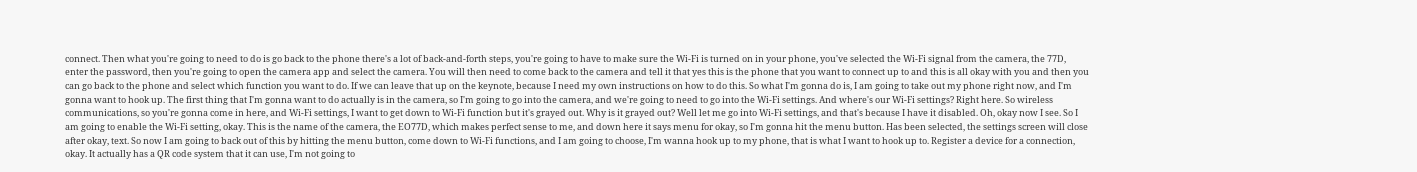connect. Then what you're going to need to do is go back to the phone there's a lot of back-and-forth steps, you're going to have to make sure the Wi-Fi is turned on in your phone, you've selected the Wi-Fi signal from the camera, the 77D, enter the password, then you're going to open the camera app and select the camera. You will then need to come back to the camera and tell it that yes this is the phone that you want to connect up to and this is all okay with you and then you can go back to the phone and select which function you want to do. If we can leave that up on the keynote, because I need my own instructions on how to do this. So what I'm gonna do is, I am going to take out my phone right now, and I'm gonna want to hook up. The first thing that I'm gonna want to do actually is in the camera, so I'm going to go into the camera, and we're going to need to go into the Wi-Fi settings. And where's our Wi-Fi settings? Right here. So wireless communications, so you're gonna come in here, and Wi-Fi settings, I want to get down to Wi-Fi function but it's grayed out. Why is it grayed out? Well let me go into Wi-Fi settings, and that's because I have it disabled. Oh, okay now I see. So I am going to enable the Wi-Fi setting, okay. This is the name of the camera, the EO77D, which makes perfect sense to me, and down here it says menu for okay, so I'm gonna hit the menu button. Has been selected, the settings screen will close after okay, text. So now I am going to back out of this by hitting the menu button, come down to Wi-Fi functions, and I am going to choose, I'm wanna hook up to my phone, that is what I want to hook up to. Register a device for a connection, okay. It actually has a QR code system that it can use, I'm not going to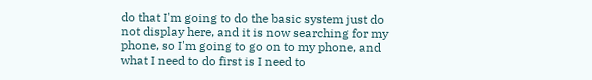do that I'm going to do the basic system just do not display here, and it is now searching for my phone, so I'm going to go on to my phone, and what I need to do first is I need to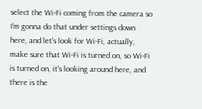select the Wi-Fi coming from the camera so I'm gonna do that under settings down here, and let's look for Wi-Fi, actually, make sure that Wi-Fi is turned on, so Wi-Fi is turned on, it's looking around here, and there is the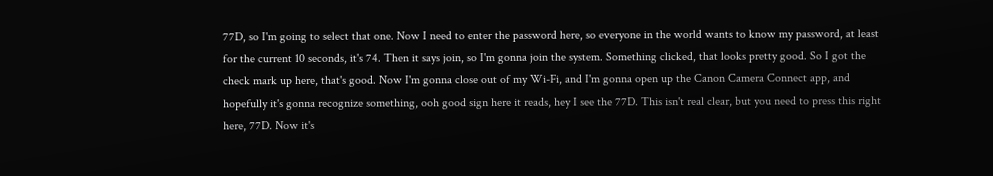77D, so I'm going to select that one. Now I need to enter the password here, so everyone in the world wants to know my password, at least for the current 10 seconds, it's 74. Then it says join, so I'm gonna join the system. Something clicked, that looks pretty good. So I got the check mark up here, that's good. Now I'm gonna close out of my Wi-Fi, and I'm gonna open up the Canon Camera Connect app, and hopefully it's gonna recognize something, ooh good sign here it reads, hey I see the 77D. This isn't real clear, but you need to press this right here, 77D. Now it's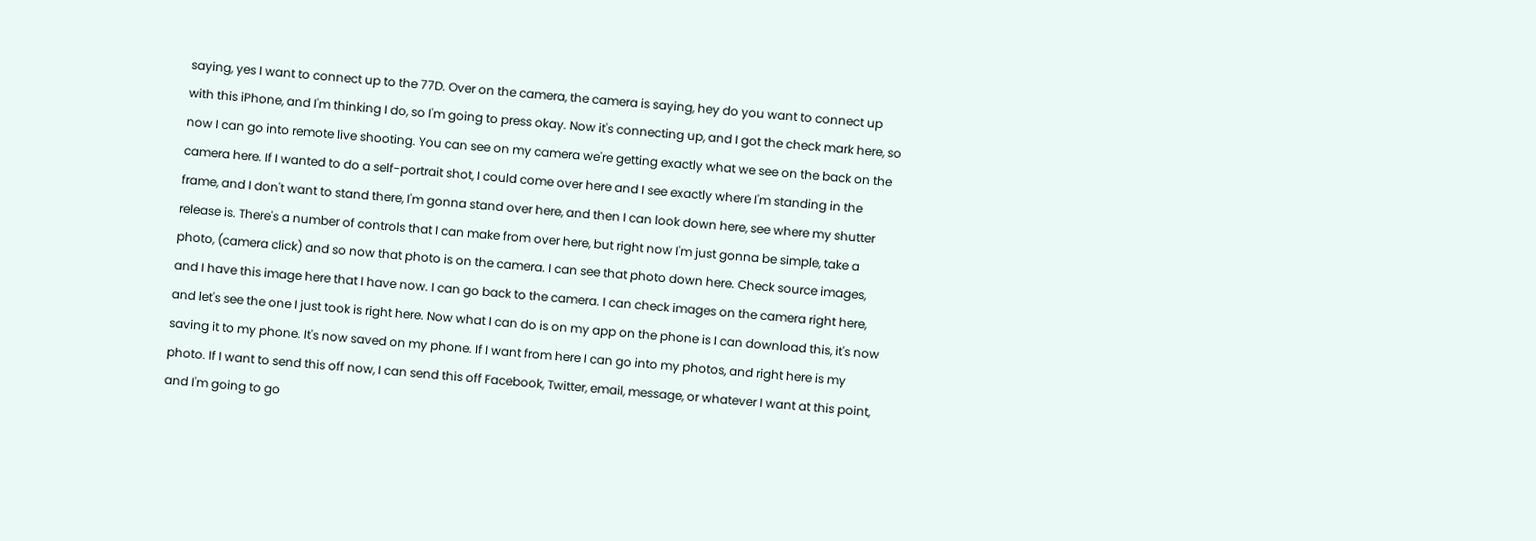saying, yes I want to connect up to the 77D. Over on the camera, the camera is saying, hey do you want to connect up with this iPhone, and I'm thinking I do, so I'm going to press okay. Now it's connecting up, and I got the check mark here, so now I can go into remote live shooting. You can see on my camera we're getting exactly what we see on the back on the camera here. If I wanted to do a self-portrait shot, I could come over here and I see exactly where I'm standing in the frame, and I don't want to stand there, I'm gonna stand over here, and then I can look down here, see where my shutter release is. There's a number of controls that I can make from over here, but right now I'm just gonna be simple, take a photo, (camera click) and so now that photo is on the camera. I can see that photo down here. Check source images, and I have this image here that I have now. I can go back to the camera. I can check images on the camera right here, and let's see the one I just took is right here. Now what I can do is on my app on the phone is I can download this, it's now saving it to my phone. It's now saved on my phone. If I want from here I can go into my photos, and right here is my photo. If I want to send this off now, I can send this off Facebook, Twitter, email, message, or whatever I want at this point, and I'm going to go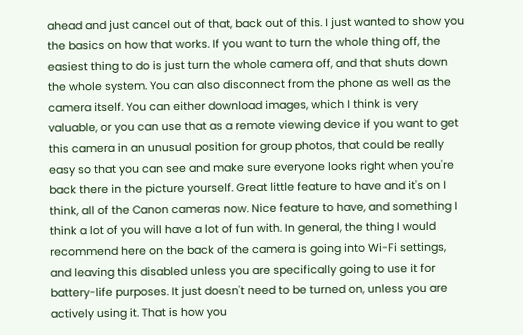ahead and just cancel out of that, back out of this. I just wanted to show you the basics on how that works. If you want to turn the whole thing off, the easiest thing to do is just turn the whole camera off, and that shuts down the whole system. You can also disconnect from the phone as well as the camera itself. You can either download images, which I think is very valuable, or you can use that as a remote viewing device if you want to get this camera in an unusual position for group photos, that could be really easy so that you can see and make sure everyone looks right when you're back there in the picture yourself. Great little feature to have and it's on I think, all of the Canon cameras now. Nice feature to have, and something I think a lot of you will have a lot of fun with. In general, the thing I would recommend here on the back of the camera is going into Wi-Fi settings, and leaving this disabled unless you are specifically going to use it for battery-life purposes. It just doesn't need to be turned on, unless you are actively using it. That is how you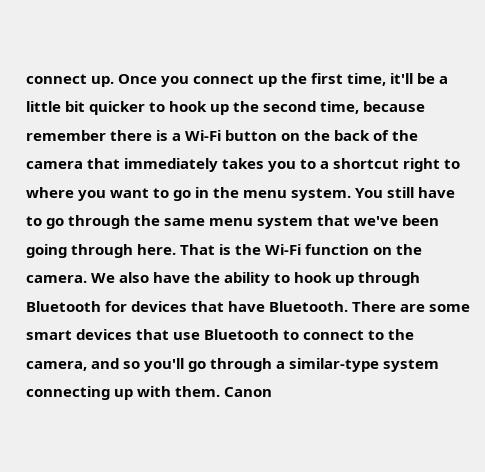connect up. Once you connect up the first time, it'll be a little bit quicker to hook up the second time, because remember there is a Wi-Fi button on the back of the camera that immediately takes you to a shortcut right to where you want to go in the menu system. You still have to go through the same menu system that we've been going through here. That is the Wi-Fi function on the camera. We also have the ability to hook up through Bluetooth for devices that have Bluetooth. There are some smart devices that use Bluetooth to connect to the camera, and so you'll go through a similar-type system connecting up with them. Canon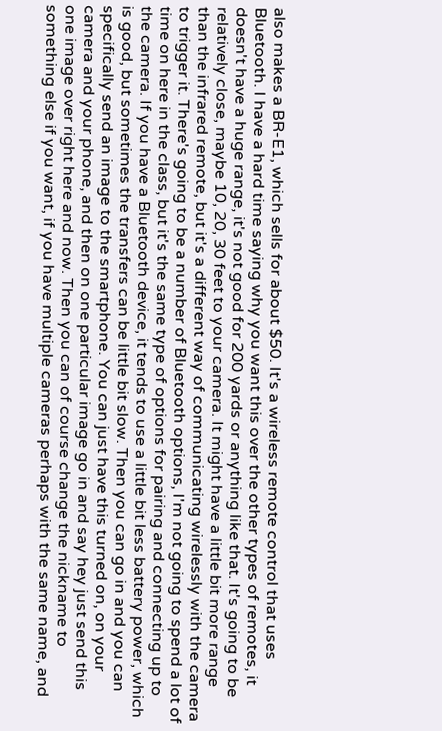also makes a BR-E1, which sells for about $50. It's a wireless remote control that uses Bluetooth. I have a hard time saying why you want this over the other types of remotes, it doesn't have a huge range, it's not good for 200 yards or anything like that. It's going to be relatively close, maybe 10, 20, 30 feet to your camera. It might have a little bit more range than the infrared remote, but it's a different way of communicating wirelessly with the camera to trigger it. There's going to be a number of Bluetooth options, I'm not going to spend a lot of time on here in the class, but it's the same type of options for pairing and connecting up to the camera. If you have a Bluetooth device, it tends to use a little bit less battery power, which is good, but sometimes the transfers can be little bit slow. Then you can go in and you can specifically send an image to the smartphone. You can just have this turned on, on your camera and your phone, and then on one particular image go in and say hey just send this one image over right here and now. Then you can of course change the nickname to something else if you want, if you have multiple cameras perhaps with the same name, and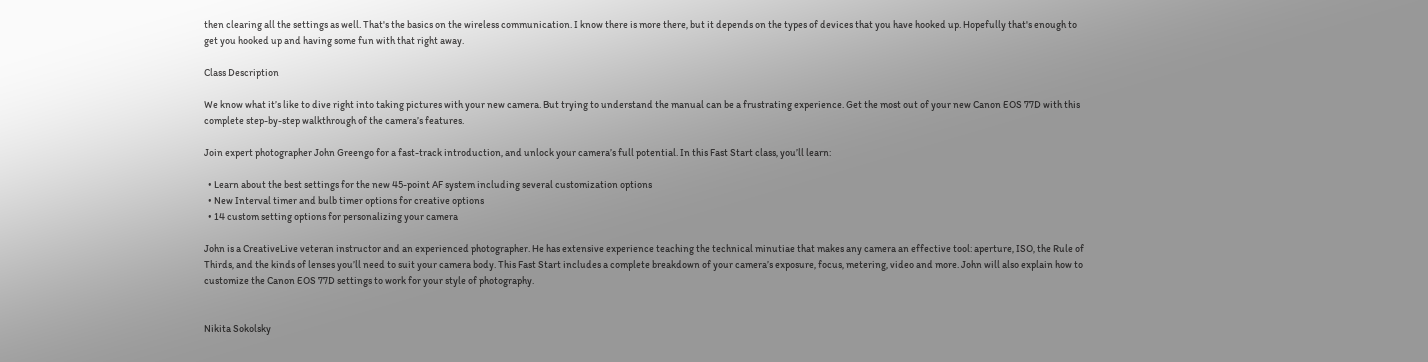then clearing all the settings as well. That's the basics on the wireless communication. I know there is more there, but it depends on the types of devices that you have hooked up. Hopefully that's enough to get you hooked up and having some fun with that right away.

Class Description

We know what it’s like to dive right into taking pictures with your new camera. But trying to understand the manual can be a frustrating experience. Get the most out of your new Canon EOS 77D with this complete step-by-step walkthrough of the camera’s features.

Join expert photographer John Greengo for a fast-track introduction, and unlock your camera’s full potential. In this Fast Start class, you’ll learn:

  • Learn about the best settings for the new 45-point AF system including several customization options
  • New Interval timer and bulb timer options for creative options
  • 14 custom setting options for personalizing your camera

John is a CreativeLive veteran instructor and an experienced photographer. He has extensive experience teaching the technical minutiae that makes any camera an effective tool: aperture, ISO, the Rule of Thirds, and the kinds of lenses you’ll need to suit your camera body. This Fast Start includes a complete breakdown of your camera’s exposure, focus, metering, video and more. John will also explain how to customize the Canon EOS 77D settings to work for your style of photography.


Nikita Sokolsky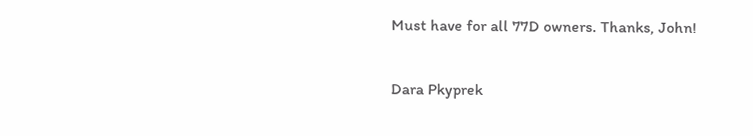Must have for all 77D owners. Thanks, John!

Dara Pkyprek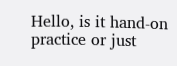Hello, is it hand-on practice or just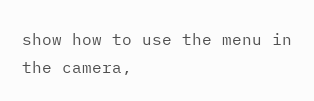show how to use the menu in the camera,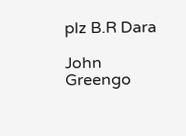plz B.R Dara

John Greengo